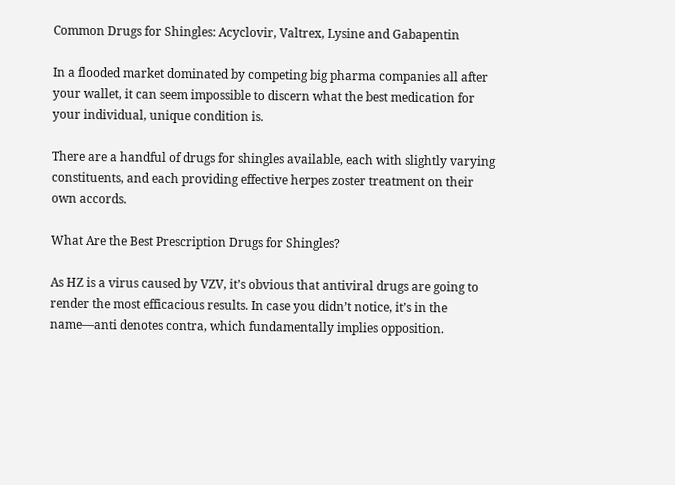Common Drugs for Shingles: Acyclovir, Valtrex, Lysine and Gabapentin

In a flooded market dominated by competing big pharma companies all after your wallet, it can seem impossible to discern what the best medication for your individual, unique condition is.

There are a handful of drugs for shingles available, each with slightly varying constituents, and each providing effective herpes zoster treatment on their own accords.

What Are the Best Prescription Drugs for Shingles?

As HZ is a virus caused by VZV, it’s obvious that antiviral drugs are going to render the most efficacious results. In case you didn’t notice, it’s in the name—anti denotes contra, which fundamentally implies opposition.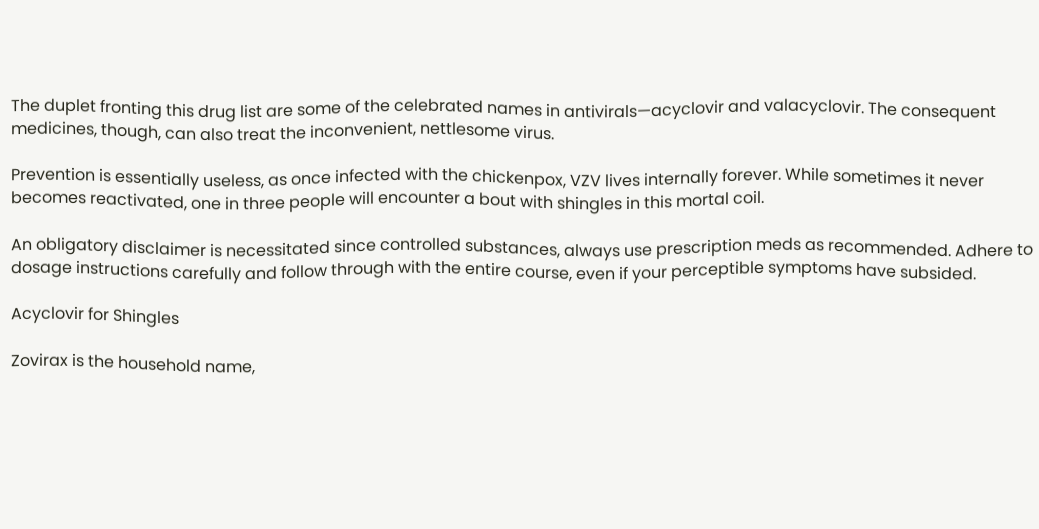The duplet fronting this drug list are some of the celebrated names in antivirals—acyclovir and valacyclovir. The consequent medicines, though, can also treat the inconvenient, nettlesome virus.

Prevention is essentially useless, as once infected with the chickenpox, VZV lives internally forever. While sometimes it never becomes reactivated, one in three people will encounter a bout with shingles in this mortal coil.

An obligatory disclaimer is necessitated since controlled substances, always use prescription meds as recommended. Adhere to dosage instructions carefully and follow through with the entire course, even if your perceptible symptoms have subsided.

Acyclovir for Shingles

Zovirax is the household name,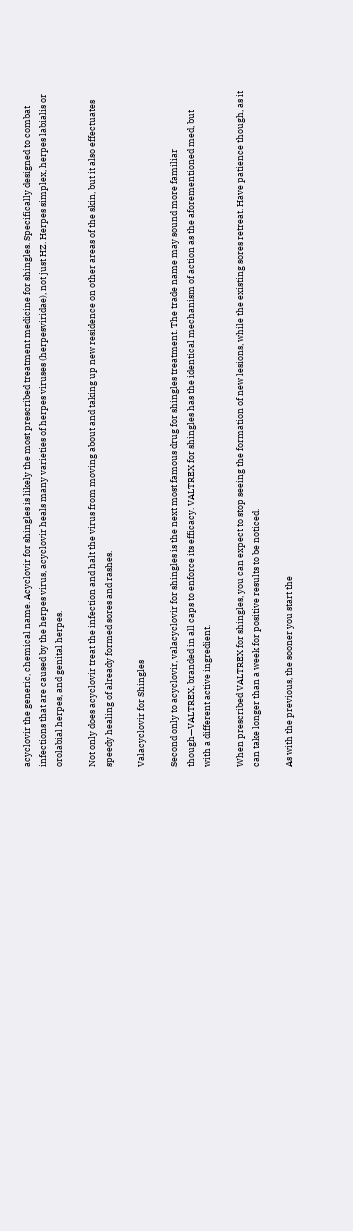acyclovir the generic, chemical name. Acyclovir for shingles is likely the most prescribed treatment medicine for shingles. Specifically designed to combat infections that are caused by the herpes virus, acyclovir heals many varieties of herpes viruses (herpesviridae), not just HZ. Herpes simplex, herpes labialis or orolabial herpes, and genital herpes.

Not only does acyclovir treat the infection and halt the virus from moving about and taking up new residence on other areas of the skin, but it also effectuates speedy healing of already formed sores and rashes.

Valacyclovir for Shingles

Second only to acyclovir, valacyclovir for shingles is the next most famous drug for shingles treatment. The trade name may sound more familiar though—VALTREX, branded in all caps to enforce its efficacy. VALTREX for shingles has the identical mechanism of action as the aforementioned med, but with a different active ingredient.

When prescribed VALTREX for shingles, you can expect to stop seeing the formation of new lesions, while the existing sores retreat. Have patience though, as it can take longer than a week for positive results to be noticed.

As with the previous, the sooner you start the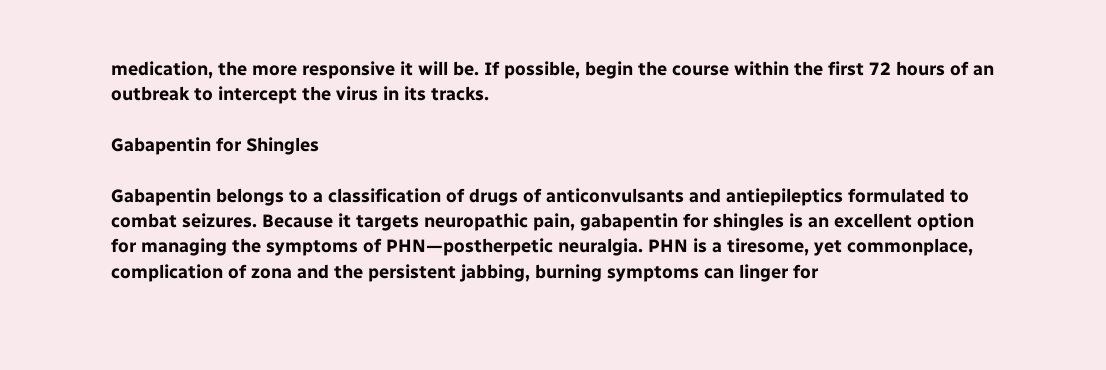medication, the more responsive it will be. If possible, begin the course within the first 72 hours of an outbreak to intercept the virus in its tracks.

Gabapentin for Shingles

Gabapentin belongs to a classification of drugs of anticonvulsants and antiepileptics formulated to combat seizures. Because it targets neuropathic pain, gabapentin for shingles is an excellent option for managing the symptoms of PHN—postherpetic neuralgia. PHN is a tiresome, yet commonplace, complication of zona and the persistent jabbing, burning symptoms can linger for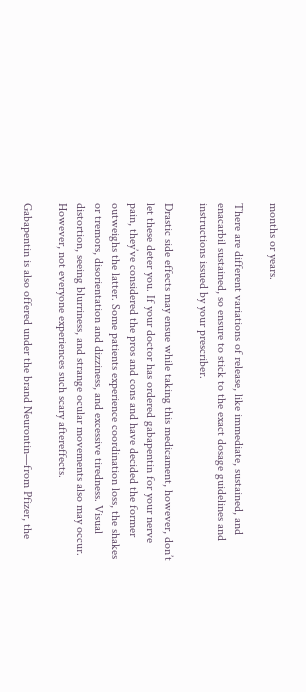months or years.

There are different variations of release, like immediate, sustained, and enacarbil sustained, so ensure to stick to the exact dosage guidelines and instructions issued by your prescriber.

Drastic side effects may ensue while taking this medicament, however, don’t let these deter you. If your doctor has ordered gabapentin for your nerve pain, they’ve considered the pros and cons and have decided the former outweighs the latter. Some patients experience coordination loss, the shakes or tremors, disorientation and dizziness, and excessive tiredness. Visual distortion, seeing blurriness, and strange ocular movements also may occur. However, not everyone experiences such scary aftereffects.

Gabapentin is also offered under the brand Neurontin—from Pfizer, the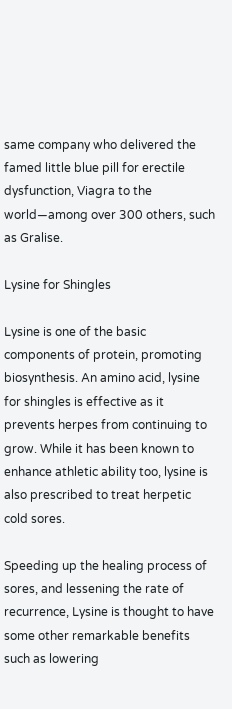same company who delivered the famed little blue pill for erectile dysfunction, Viagra to the world—among over 300 others, such as Gralise.

Lysine for Shingles

Lysine is one of the basic components of protein, promoting biosynthesis. An amino acid, lysine for shingles is effective as it prevents herpes from continuing to grow. While it has been known to enhance athletic ability too, lysine is also prescribed to treat herpetic cold sores.

Speeding up the healing process of sores, and lessening the rate of recurrence, Lysine is thought to have some other remarkable benefits such as lowering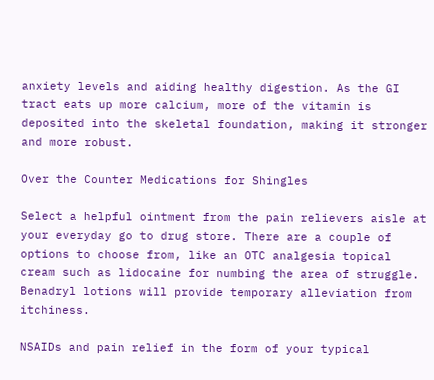anxiety levels and aiding healthy digestion. As the GI tract eats up more calcium, more of the vitamin is deposited into the skeletal foundation, making it stronger and more robust.

Over the Counter Medications for Shingles

Select a helpful ointment from the pain relievers aisle at your everyday go to drug store. There are a couple of options to choose from, like an OTC analgesia topical cream such as lidocaine for numbing the area of struggle. Benadryl lotions will provide temporary alleviation from itchiness.

NSAIDs and pain relief in the form of your typical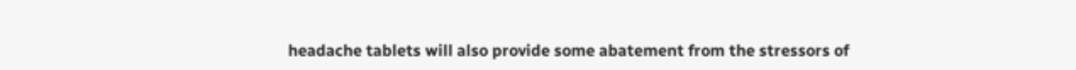headache tablets will also provide some abatement from the stressors of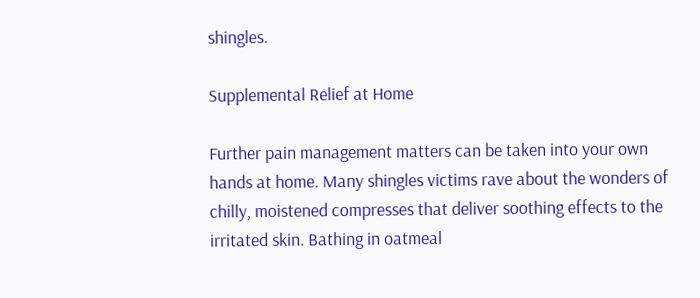shingles.

Supplemental Relief at Home

Further pain management matters can be taken into your own hands at home. Many shingles victims rave about the wonders of chilly, moistened compresses that deliver soothing effects to the irritated skin. Bathing in oatmeal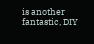is another fantastic, DIY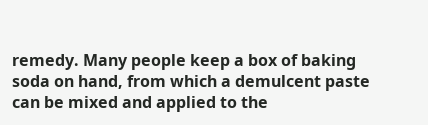remedy. Many people keep a box of baking soda on hand, from which a demulcent paste can be mixed and applied to the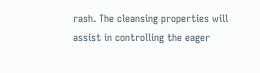rash. The cleansing properties will assist in controlling the eager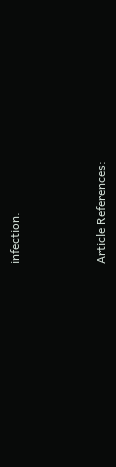infection.



Article References: